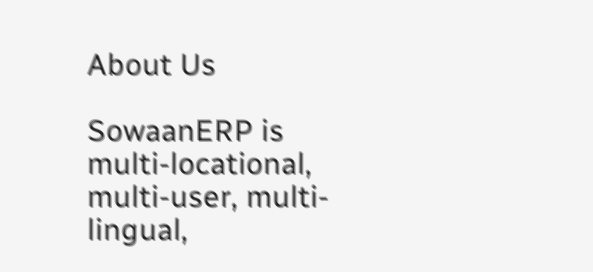About Us

SowaanERP is multi-locational, multi-user, multi-lingual,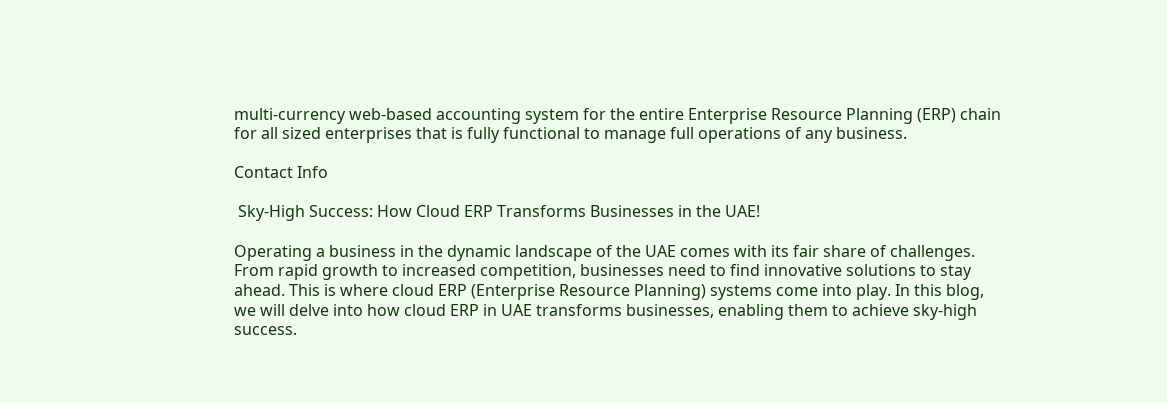multi-currency web-based accounting system for the entire Enterprise Resource Planning (ERP) chain for all sized enterprises that is fully functional to manage full operations of any business.

Contact Info

 Sky-High Success: How Cloud ERP Transforms Businesses in the UAE!

Operating a business in the dynamic landscape of the UAE comes with its fair share of challenges. From rapid growth to increased competition, businesses need to find innovative solutions to stay ahead. This is where cloud ERP (Enterprise Resource Planning) systems come into play. In this blog, we will delve into how cloud ERP in UAE transforms businesses, enabling them to achieve sky-high success.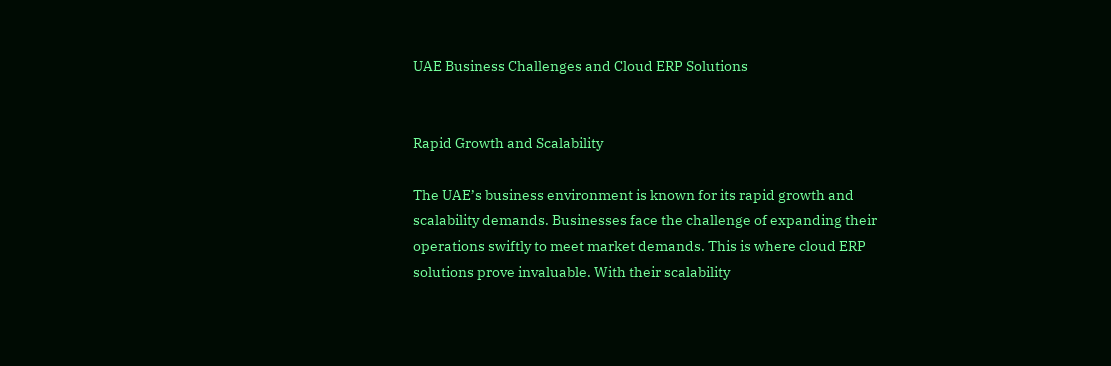UAE Business Challenges and Cloud ERP Solutions


Rapid Growth and Scalability

The UAE’s business environment is known for its rapid growth and scalability demands. Businesses face the challenge of expanding their operations swiftly to meet market demands. This is where cloud ERP solutions prove invaluable. With their scalability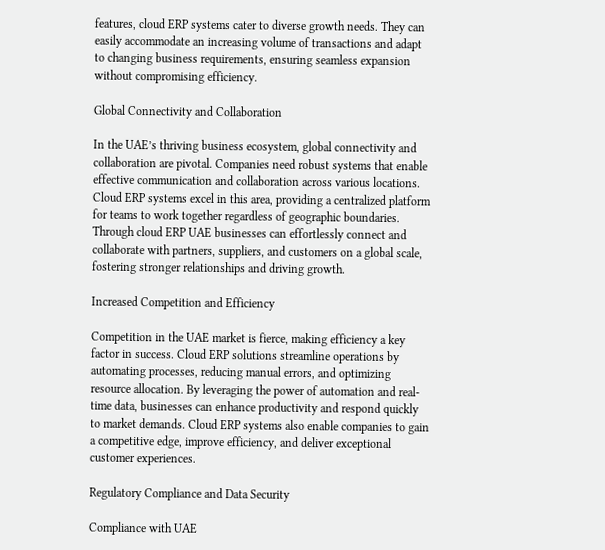features, cloud ERP systems cater to diverse growth needs. They can easily accommodate an increasing volume of transactions and adapt to changing business requirements, ensuring seamless expansion without compromising efficiency.

Global Connectivity and Collaboration

In the UAE’s thriving business ecosystem, global connectivity and collaboration are pivotal. Companies need robust systems that enable effective communication and collaboration across various locations. Cloud ERP systems excel in this area, providing a centralized platform for teams to work together regardless of geographic boundaries. Through cloud ERP UAE businesses can effortlessly connect and collaborate with partners, suppliers, and customers on a global scale, fostering stronger relationships and driving growth.

Increased Competition and Efficiency

Competition in the UAE market is fierce, making efficiency a key factor in success. Cloud ERP solutions streamline operations by automating processes, reducing manual errors, and optimizing resource allocation. By leveraging the power of automation and real-time data, businesses can enhance productivity and respond quickly to market demands. Cloud ERP systems also enable companies to gain a competitive edge, improve efficiency, and deliver exceptional customer experiences.

Regulatory Compliance and Data Security

Compliance with UAE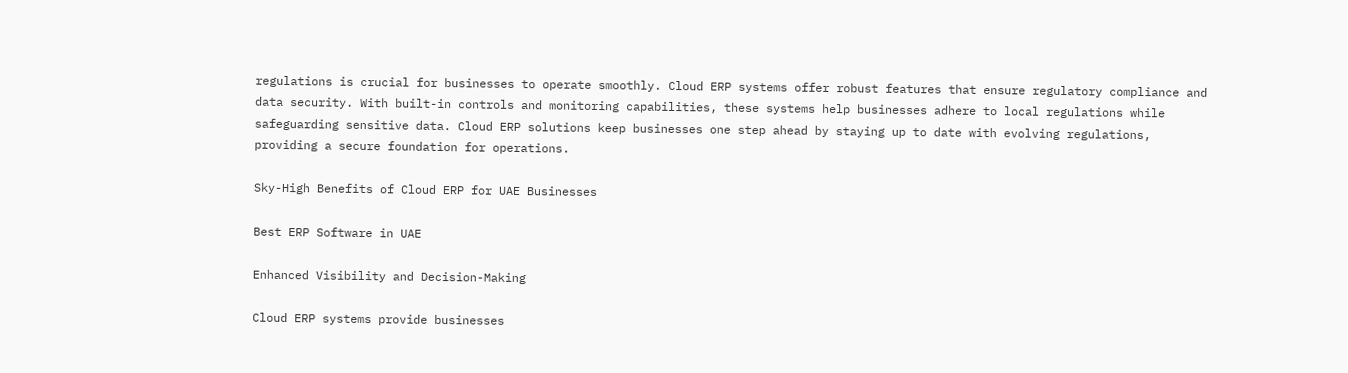regulations is crucial for businesses to operate smoothly. Cloud ERP systems offer robust features that ensure regulatory compliance and data security. With built-in controls and monitoring capabilities, these systems help businesses adhere to local regulations while safeguarding sensitive data. Cloud ERP solutions keep businesses one step ahead by staying up to date with evolving regulations, providing a secure foundation for operations.

Sky-High Benefits of Cloud ERP for UAE Businesses

Best ERP Software in UAE

Enhanced Visibility and Decision-Making

Cloud ERP systems provide businesses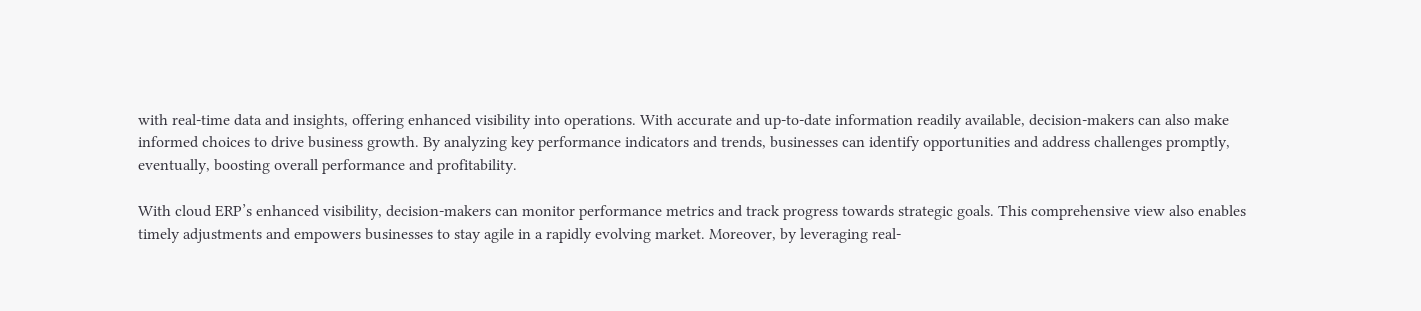with real-time data and insights, offering enhanced visibility into operations. With accurate and up-to-date information readily available, decision-makers can also make informed choices to drive business growth. By analyzing key performance indicators and trends, businesses can identify opportunities and address challenges promptly, eventually, boosting overall performance and profitability.

With cloud ERP’s enhanced visibility, decision-makers can monitor performance metrics and track progress towards strategic goals. This comprehensive view also enables timely adjustments and empowers businesses to stay agile in a rapidly evolving market. Moreover, by leveraging real-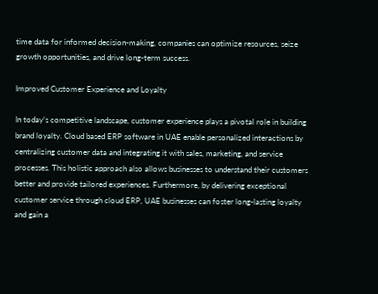time data for informed decision-making, companies can optimize resources, seize growth opportunities, and drive long-term success.

Improved Customer Experience and Loyalty

In today’s competitive landscape, customer experience plays a pivotal role in building brand loyalty. Cloud based ERP software in UAE enable personalized interactions by centralizing customer data and integrating it with sales, marketing, and service processes. This holistic approach also allows businesses to understand their customers better and provide tailored experiences. Furthermore, by delivering exceptional customer service through cloud ERP, UAE businesses can foster long-lasting loyalty and gain a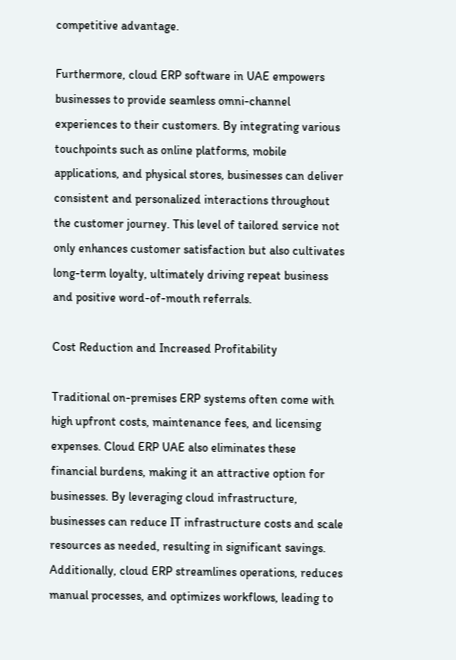competitive advantage.

Furthermore, cloud ERP software in UAE empowers businesses to provide seamless omni-channel experiences to their customers. By integrating various touchpoints such as online platforms, mobile applications, and physical stores, businesses can deliver consistent and personalized interactions throughout the customer journey. This level of tailored service not only enhances customer satisfaction but also cultivates long-term loyalty, ultimately driving repeat business and positive word-of-mouth referrals.

Cost Reduction and Increased Profitability

Traditional on-premises ERP systems often come with high upfront costs, maintenance fees, and licensing expenses. Cloud ERP UAE also eliminates these financial burdens, making it an attractive option for businesses. By leveraging cloud infrastructure, businesses can reduce IT infrastructure costs and scale resources as needed, resulting in significant savings. Additionally, cloud ERP streamlines operations, reduces manual processes, and optimizes workflows, leading to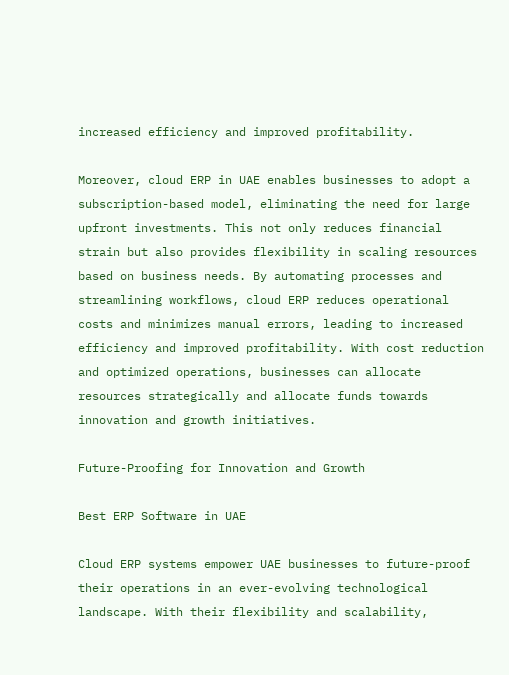increased efficiency and improved profitability.

Moreover, cloud ERP in UAE enables businesses to adopt a subscription-based model, eliminating the need for large upfront investments. This not only reduces financial strain but also provides flexibility in scaling resources based on business needs. By automating processes and streamlining workflows, cloud ERP reduces operational costs and minimizes manual errors, leading to increased efficiency and improved profitability. With cost reduction and optimized operations, businesses can allocate resources strategically and allocate funds towards innovation and growth initiatives.

Future-Proofing for Innovation and Growth

Best ERP Software in UAE

Cloud ERP systems empower UAE businesses to future-proof their operations in an ever-evolving technological landscape. With their flexibility and scalability,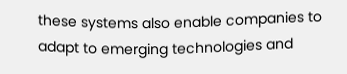these systems also enable companies to adapt to emerging technologies and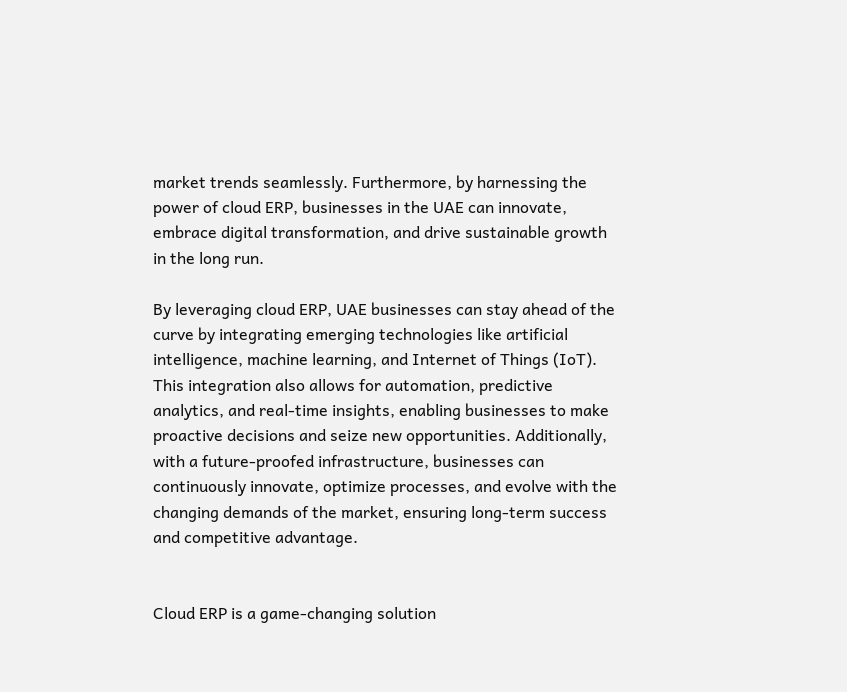market trends seamlessly. Furthermore, by harnessing the power of cloud ERP, businesses in the UAE can innovate, embrace digital transformation, and drive sustainable growth in the long run.

By leveraging cloud ERP, UAE businesses can stay ahead of the curve by integrating emerging technologies like artificial intelligence, machine learning, and Internet of Things (IoT). This integration also allows for automation, predictive analytics, and real-time insights, enabling businesses to make proactive decisions and seize new opportunities. Additionally, with a future-proofed infrastructure, businesses can continuously innovate, optimize processes, and evolve with the changing demands of the market, ensuring long-term success and competitive advantage.


Cloud ERP is a game-changing solution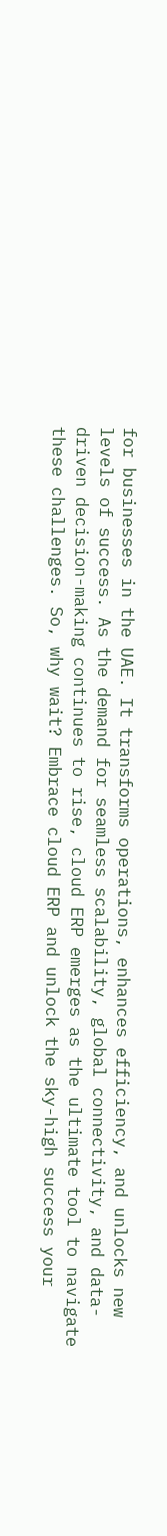for businesses in the UAE. It transforms operations, enhances efficiency, and unlocks new levels of success. As the demand for seamless scalability, global connectivity, and data-driven decision-making continues to rise, cloud ERP emerges as the ultimate tool to navigate these challenges. So, why wait? Embrace cloud ERP and unlock the sky-high success your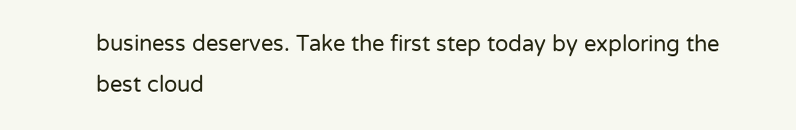business deserves. Take the first step today by exploring the best cloud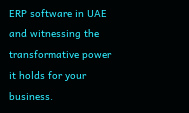ERP software in UAE and witnessing the transformative power it holds for your business.